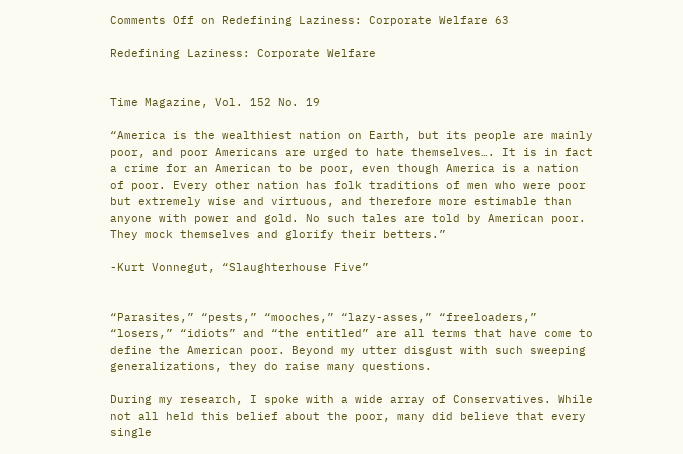Comments Off on Redefining Laziness: Corporate Welfare 63

Redefining Laziness: Corporate Welfare


Time Magazine, Vol. 152 No. 19

“America is the wealthiest nation on Earth, but its people are mainly poor, and poor Americans are urged to hate themselves…. It is in fact a crime for an American to be poor, even though America is a nation of poor. Every other nation has folk traditions of men who were poor but extremely wise and virtuous, and therefore more estimable than anyone with power and gold. No such tales are told by American poor. They mock themselves and glorify their betters.”

-Kurt Vonnegut, “Slaughterhouse Five”


“Parasites,” “pests,” “mooches,” “lazy-asses,” “freeloaders,” “losers,” “idiots” and “the entitled” are all terms that have come to define the American poor. Beyond my utter disgust with such sweeping generalizations, they do raise many questions.

During my research, I spoke with a wide array of Conservatives. While not all held this belief about the poor, many did believe that every single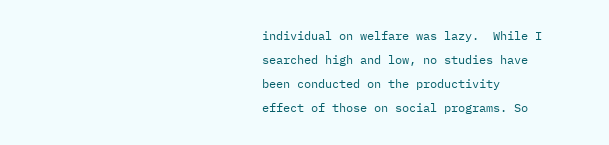individual on welfare was lazy.  While I searched high and low, no studies have been conducted on the productivity effect of those on social programs. So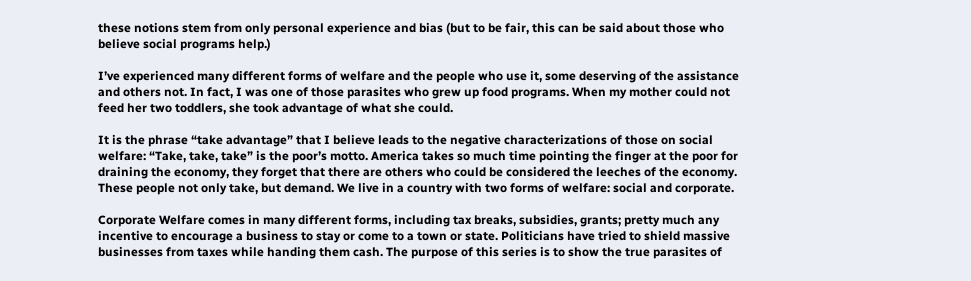these notions stem from only personal experience and bias (but to be fair, this can be said about those who believe social programs help.)

I’ve experienced many different forms of welfare and the people who use it, some deserving of the assistance and others not. In fact, I was one of those parasites who grew up food programs. When my mother could not feed her two toddlers, she took advantage of what she could.

It is the phrase “take advantage” that I believe leads to the negative characterizations of those on social welfare: “Take, take, take” is the poor’s motto. America takes so much time pointing the finger at the poor for draining the economy, they forget that there are others who could be considered the leeches of the economy. These people not only take, but demand. We live in a country with two forms of welfare: social and corporate.

Corporate Welfare comes in many different forms, including tax breaks, subsidies, grants; pretty much any incentive to encourage a business to stay or come to a town or state. Politicians have tried to shield massive businesses from taxes while handing them cash. The purpose of this series is to show the true parasites of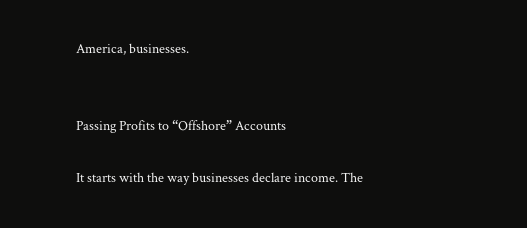America, businesses.


Passing Profits to “Offshore” Accounts

It starts with the way businesses declare income. The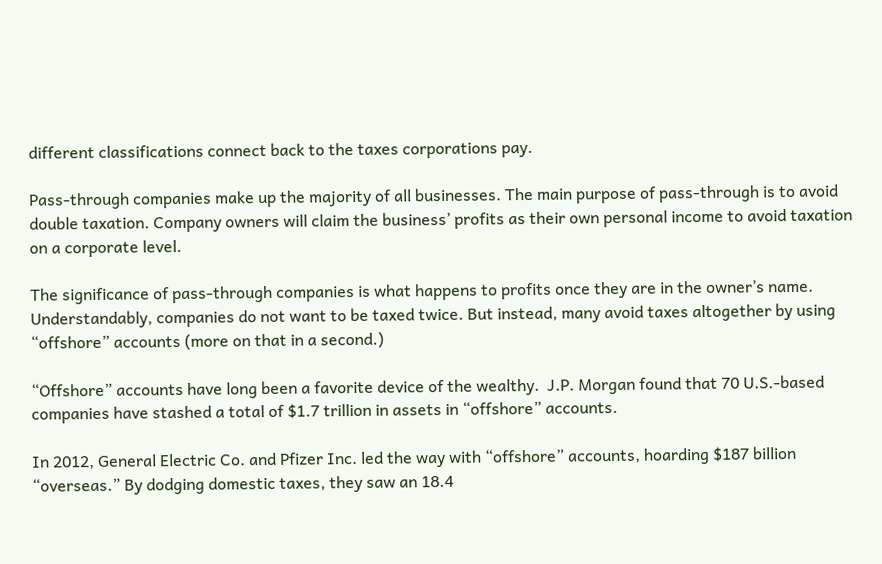different classifications connect back to the taxes corporations pay.

Pass-through companies make up the majority of all businesses. The main purpose of pass-through is to avoid double taxation. Company owners will claim the business’ profits as their own personal income to avoid taxation on a corporate level.

The significance of pass-through companies is what happens to profits once they are in the owner’s name. Understandably, companies do not want to be taxed twice. But instead, many avoid taxes altogether by using “offshore” accounts (more on that in a second.)

“Offshore” accounts have long been a favorite device of the wealthy.  J.P. Morgan found that 70 U.S.-based companies have stashed a total of $1.7 trillion in assets in “offshore” accounts.

In 2012, General Electric Co. and Pfizer Inc. led the way with “offshore” accounts, hoarding $187 billion “overseas.” By dodging domestic taxes, they saw an 18.4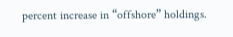percent increase in “offshore” holdings.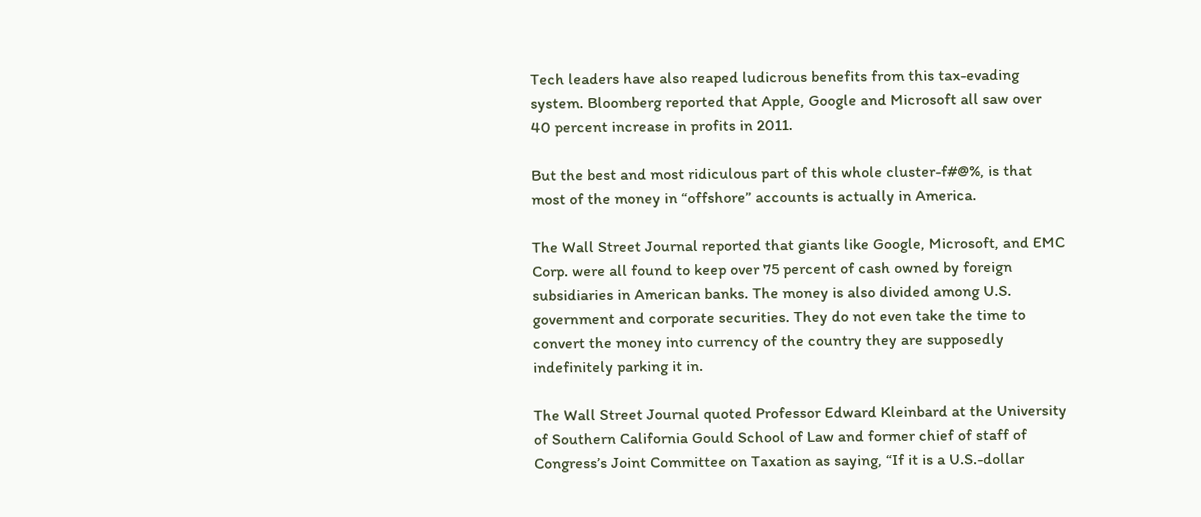Tech leaders have also reaped ludicrous benefits from this tax-evading system. Bloomberg reported that Apple, Google and Microsoft all saw over 40 percent increase in profits in 2011.

But the best and most ridiculous part of this whole cluster-f#@%, is that most of the money in “offshore” accounts is actually in America.

The Wall Street Journal reported that giants like Google, Microsoft, and EMC Corp. were all found to keep over 75 percent of cash owned by foreign subsidiaries in American banks. The money is also divided among U.S. government and corporate securities. They do not even take the time to convert the money into currency of the country they are supposedly indefinitely parking it in.

The Wall Street Journal quoted Professor Edward Kleinbard at the University of Southern California Gould School of Law and former chief of staff of Congress’s Joint Committee on Taxation as saying, “If it is a U.S.-dollar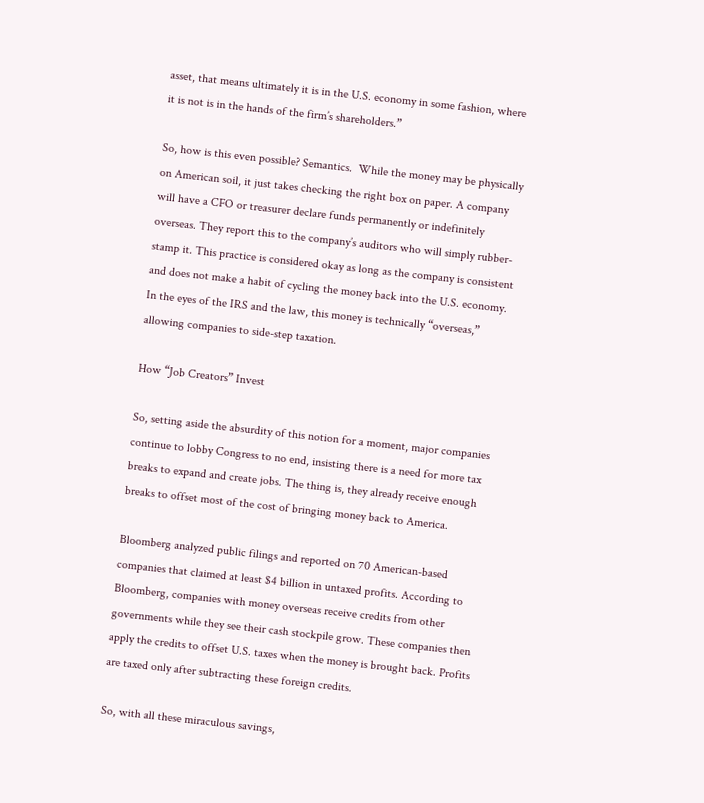asset, that means ultimately it is in the U.S. economy in some fashion, where it is not is in the hands of the firm’s shareholders.”

So, how is this even possible? Semantics.  While the money may be physically on American soil, it just takes checking the right box on paper. A company will have a CFO or treasurer declare funds permanently or indefinitely overseas. They report this to the company’s auditors who will simply rubber-stamp it. This practice is considered okay as long as the company is consistent and does not make a habit of cycling the money back into the U.S. economy. In the eyes of the IRS and the law, this money is technically “overseas,” allowing companies to side-step taxation.

How “Job Creators” Invest

So, setting aside the absurdity of this notion for a moment, major companies continue to lobby Congress to no end, insisting there is a need for more tax breaks to expand and create jobs. The thing is, they already receive enough breaks to offset most of the cost of bringing money back to America.

Bloomberg analyzed public filings and reported on 70 American-based companies that claimed at least $4 billion in untaxed profits. According to Bloomberg, companies with money overseas receive credits from other governments while they see their cash stockpile grow. These companies then apply the credits to offset U.S. taxes when the money is brought back. Profits are taxed only after subtracting these foreign credits.

So, with all these miraculous savings,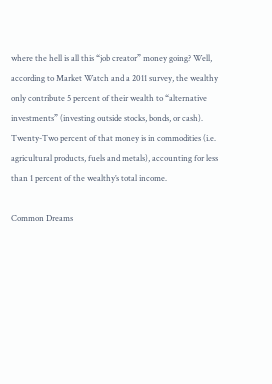where the hell is all this “job creator” money going? Well, according to Market Watch and a 2011 survey, the wealthy only contribute 5 percent of their wealth to “alternative investments” (investing outside stocks, bonds, or cash). Twenty-Two percent of that money is in commodities (i.e. agricultural products, fuels and metals), accounting for less than 1 percent of the wealthy’s total income.

Common Dreams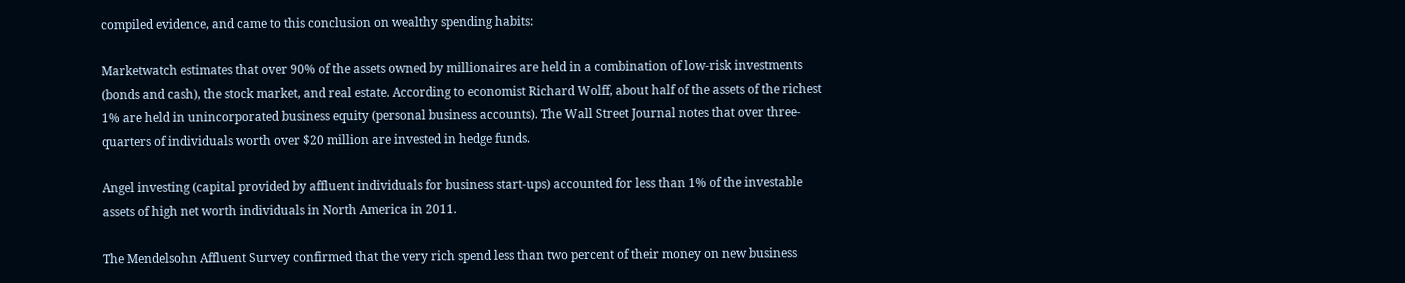compiled evidence, and came to this conclusion on wealthy spending habits:

Marketwatch estimates that over 90% of the assets owned by millionaires are held in a combination of low-risk investments (bonds and cash), the stock market, and real estate. According to economist Richard Wolff, about half of the assets of the richest 1% are held in unincorporated business equity (personal business accounts). The Wall Street Journal notes that over three-quarters of individuals worth over $20 million are invested in hedge funds.

Angel investing (capital provided by affluent individuals for business start-ups) accounted for less than 1% of the investable assets of high net worth individuals in North America in 2011.

The Mendelsohn Affluent Survey confirmed that the very rich spend less than two percent of their money on new business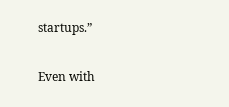startups.”

Even with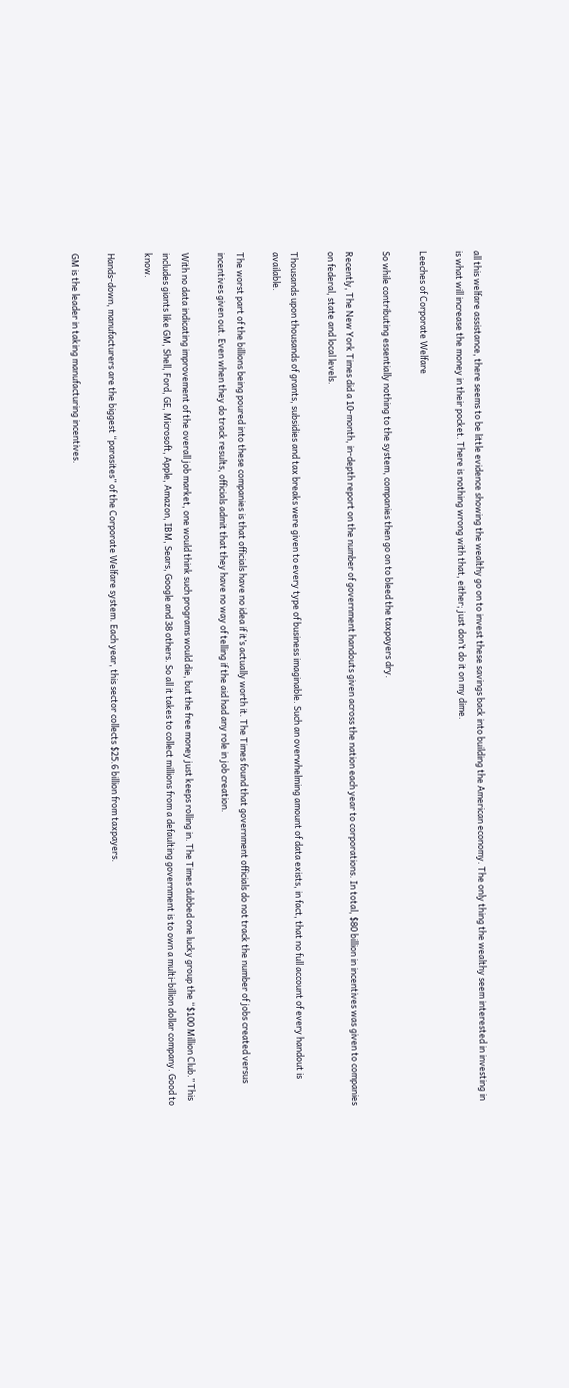all this welfare assistance, there seems to be little evidence showing the wealthy go on to invest these savings back into building the American economy. The only thing the wealthy seem interested in investing in is what will increase the money in their pocket. There is nothing wrong with that, either; just don’t do it on my dime.

Leeches of Corporate Welfare

So while contributing essentially nothing to the system, companies then go on to bleed the taxpayers dry.

Recently, The New York Times did a 10-month, in-depth report on the number of government handouts given across the nation each year to corporations. In total, $80 billion in incentives was given to companies on federal, state and local levels.

Thousands upon thousands of grants, subsidies and tax breaks were given to every type of business imaginable. Such an overwhelming amount of data exists, in fact, that no full account of every handout is available.

The worst part of the billions being poured into these companies is that officials have no idea if it’s actually worth it. The Times found that government officials do not track the number of jobs created versus incentives given out. Even when they do track results, officials admit that they have no way of telling if the aid had any role in job creation.

With no data indicating improvement of the overall job market, one would think such programs would die, but the free money just keeps rolling in. The Times dubbed one lucky group the “$100 Million Club.” This includes giants like GM, Shell, Ford, GE, Microsoft, Apple, Amazon, IBM, Sears, Google and 38 others. So all it takes to collect millions from a defaulting government is to own a multi-billion dollar company. Good to know.

Hands-down, manufacturers are the biggest “parasites” of the Corporate Welfare system. Each year, this sector collects $25.6 billion from taxpayers.

GM is the leader in taking manufacturing incentives.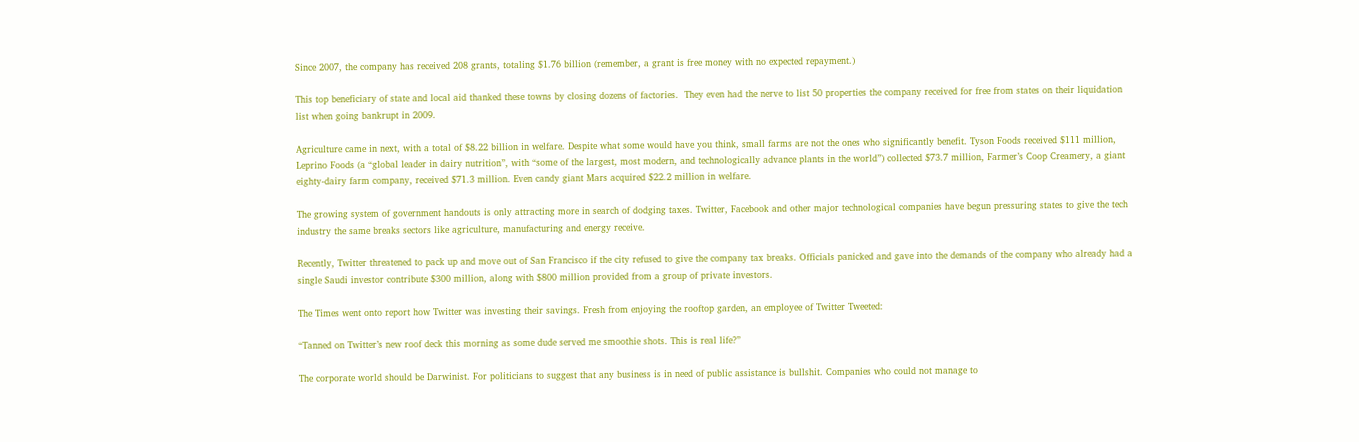Since 2007, the company has received 208 grants, totaling $1.76 billion (remember, a grant is free money with no expected repayment.)

This top beneficiary of state and local aid thanked these towns by closing dozens of factories.  They even had the nerve to list 50 properties the company received for free from states on their liquidation list when going bankrupt in 2009.

Agriculture came in next, with a total of $8.22 billion in welfare. Despite what some would have you think, small farms are not the ones who significantly benefit. Tyson Foods received $111 million, Leprino Foods (a “global leader in dairy nutrition”, with “some of the largest, most modern, and technologically advance plants in the world”) collected $73.7 million, Farmer’s Coop Creamery, a giant eighty-dairy farm company, received $71.3 million. Even candy giant Mars acquired $22.2 million in welfare.

The growing system of government handouts is only attracting more in search of dodging taxes. Twitter, Facebook and other major technological companies have begun pressuring states to give the tech industry the same breaks sectors like agriculture, manufacturing and energy receive.

Recently, Twitter threatened to pack up and move out of San Francisco if the city refused to give the company tax breaks. Officials panicked and gave into the demands of the company who already had a single Saudi investor contribute $300 million, along with $800 million provided from a group of private investors.

The Times went onto report how Twitter was investing their savings. Fresh from enjoying the rooftop garden, an employee of Twitter Tweeted:

“Tanned on Twitter’s new roof deck this morning as some dude served me smoothie shots. This is real life?”

The corporate world should be Darwinist. For politicians to suggest that any business is in need of public assistance is bullshit. Companies who could not manage to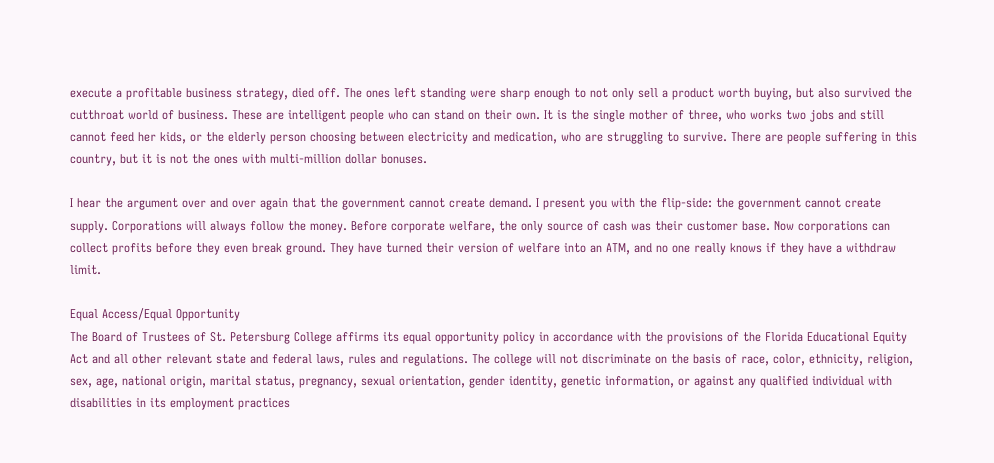execute a profitable business strategy, died off. The ones left standing were sharp enough to not only sell a product worth buying, but also survived the cutthroat world of business. These are intelligent people who can stand on their own. It is the single mother of three, who works two jobs and still cannot feed her kids, or the elderly person choosing between electricity and medication, who are struggling to survive. There are people suffering in this country, but it is not the ones with multi-million dollar bonuses.

I hear the argument over and over again that the government cannot create demand. I present you with the flip-side: the government cannot create supply. Corporations will always follow the money. Before corporate welfare, the only source of cash was their customer base. Now corporations can collect profits before they even break ground. They have turned their version of welfare into an ATM, and no one really knows if they have a withdraw limit.

Equal Access/Equal Opportunity
The Board of Trustees of St. Petersburg College affirms its equal opportunity policy in accordance with the provisions of the Florida Educational Equity Act and all other relevant state and federal laws, rules and regulations. The college will not discriminate on the basis of race, color, ethnicity, religion, sex, age, national origin, marital status, pregnancy, sexual orientation, gender identity, genetic information, or against any qualified individual with disabilities in its employment practices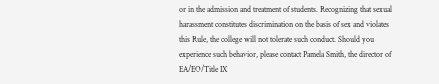or in the admission and treatment of students. Recognizing that sexual harassment constitutes discrimination on the basis of sex and violates this Rule, the college will not tolerate such conduct. Should you experience such behavior, please contact Pamela Smith, the director of EA/EO/Title IX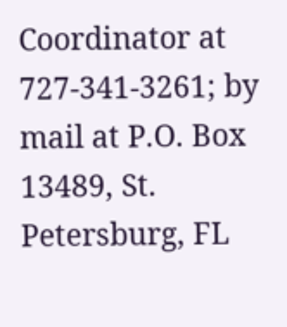Coordinator at 727-341-3261; by mail at P.O. Box 13489, St. Petersburg, FL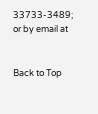33733-3489; or by email at


Back to Top